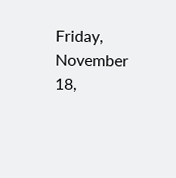Friday, November 18,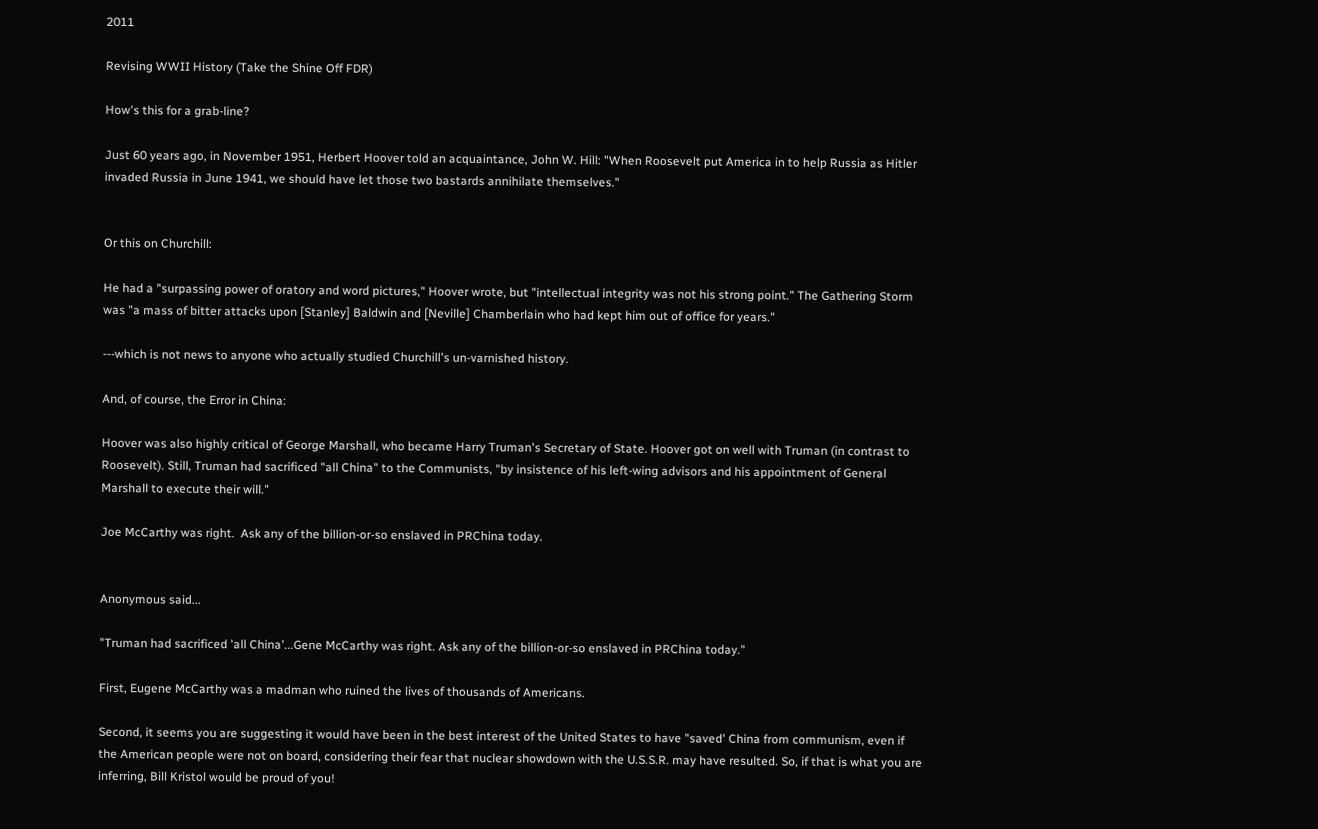2011

Revising WWII History (Take the Shine Off FDR)

How's this for a grab-line?

Just 60 years ago, in November 1951, Herbert Hoover told an acquaintance, John W. Hill: "When Roosevelt put America in to help Russia as Hitler invaded Russia in June 1941, we should have let those two bastards annihilate themselves."


Or this on Churchill:

He had a "surpassing power of oratory and word pictures," Hoover wrote, but "intellectual integrity was not his strong point." The Gathering Storm was "a mass of bitter attacks upon [Stanley] Baldwin and [Neville] Chamberlain who had kept him out of office for years."

---which is not news to anyone who actually studied Churchill's un-varnished history.

And, of course, the Error in China:

Hoover was also highly critical of George Marshall, who became Harry Truman's Secretary of State. Hoover got on well with Truman (in contrast to Roosevelt). Still, Truman had sacrificed "all China" to the Communists, "by insistence of his left-wing advisors and his appointment of General Marshall to execute their will."

Joe McCarthy was right.  Ask any of the billion-or-so enslaved in PRChina today.


Anonymous said...

"Truman had sacrificed 'all China'...Gene McCarthy was right. Ask any of the billion-or-so enslaved in PRChina today."

First, Eugene McCarthy was a madman who ruined the lives of thousands of Americans.

Second, it seems you are suggesting it would have been in the best interest of the United States to have "saved' China from communism, even if the American people were not on board, considering their fear that nuclear showdown with the U.S.S.R. may have resulted. So, if that is what you are inferring, Bill Kristol would be proud of you!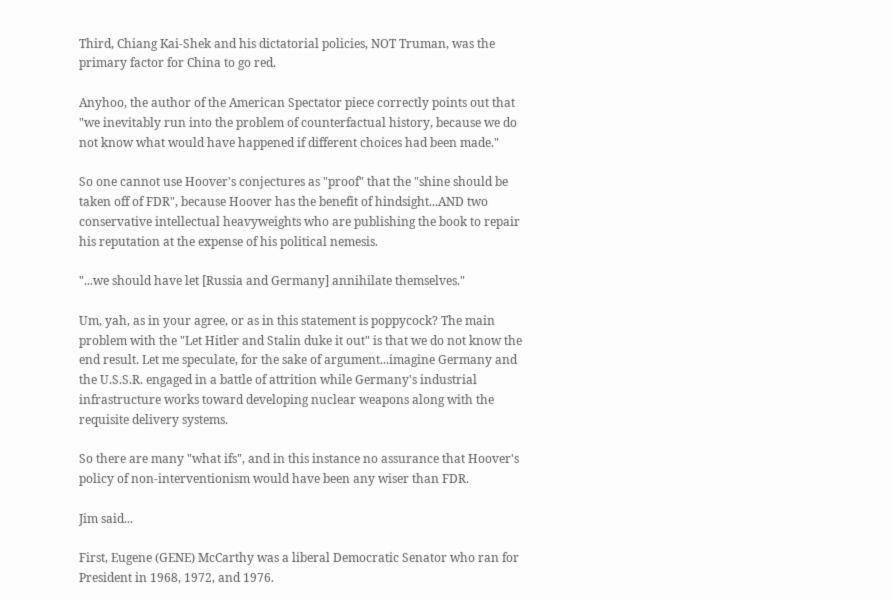Third, Chiang Kai-Shek and his dictatorial policies, NOT Truman, was the primary factor for China to go red.

Anyhoo, the author of the American Spectator piece correctly points out that "we inevitably run into the problem of counterfactual history, because we do not know what would have happened if different choices had been made."

So one cannot use Hoover's conjectures as "proof" that the "shine should be taken off of FDR", because Hoover has the benefit of hindsight...AND two conservative intellectual heavyweights who are publishing the book to repair his reputation at the expense of his political nemesis.

"...we should have let [Russia and Germany] annihilate themselves."

Um, yah, as in your agree, or as in this statement is poppycock? The main problem with the "Let Hitler and Stalin duke it out" is that we do not know the end result. Let me speculate, for the sake of argument...imagine Germany and the U.S.S.R. engaged in a battle of attrition while Germany's industrial infrastructure works toward developing nuclear weapons along with the requisite delivery systems.

So there are many "what ifs", and in this instance no assurance that Hoover's policy of non-interventionism would have been any wiser than FDR.

Jim said...

First, Eugene (GENE) McCarthy was a liberal Democratic Senator who ran for President in 1968, 1972, and 1976.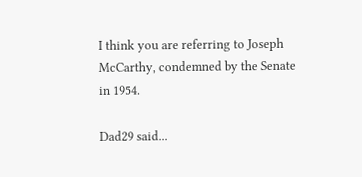I think you are referring to Joseph McCarthy, condemned by the Senate in 1954.

Dad29 said...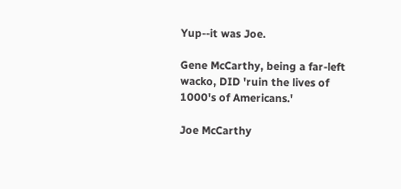Yup--it was Joe.

Gene McCarthy, being a far-left wacko, DID 'ruin the lives of 1000's of Americans.'

Joe McCarthy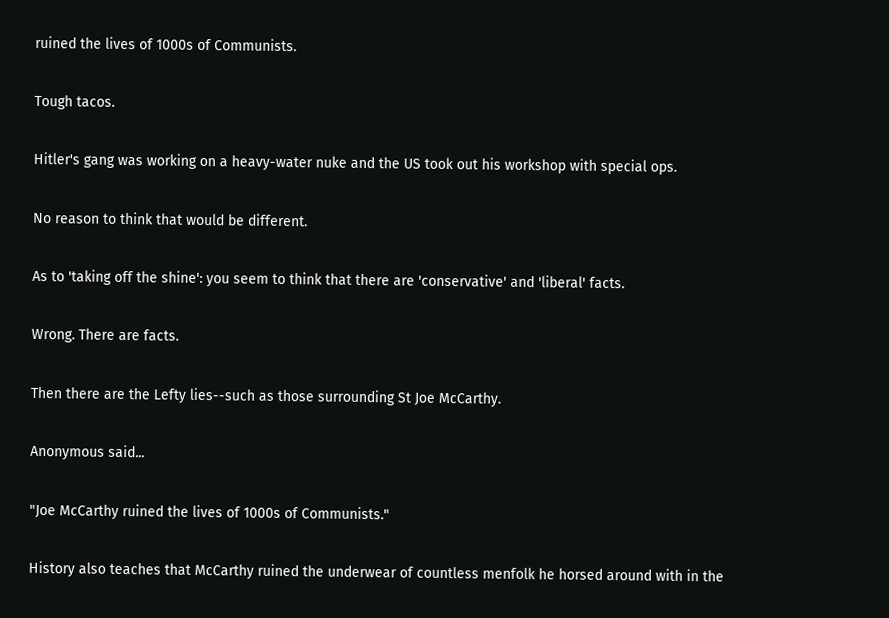ruined the lives of 1000s of Communists.

Tough tacos.

Hitler's gang was working on a heavy-water nuke and the US took out his workshop with special ops.

No reason to think that would be different.

As to 'taking off the shine': you seem to think that there are 'conservative' and 'liberal' facts.

Wrong. There are facts.

Then there are the Lefty lies--such as those surrounding St Joe McCarthy.

Anonymous said...

"Joe McCarthy ruined the lives of 1000s of Communists."

History also teaches that McCarthy ruined the underwear of countless menfolk he horsed around with in the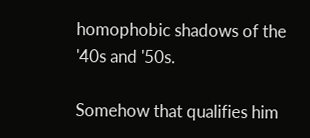homophobic shadows of the '40s and '50s.

Somehow that qualifies him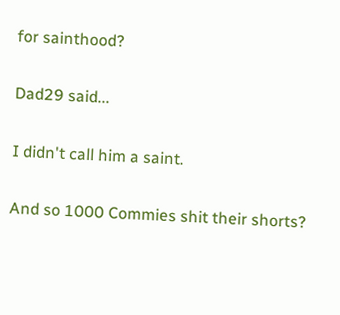for sainthood?

Dad29 said...

I didn't call him a saint.

And so 1000 Commies shit their shorts?